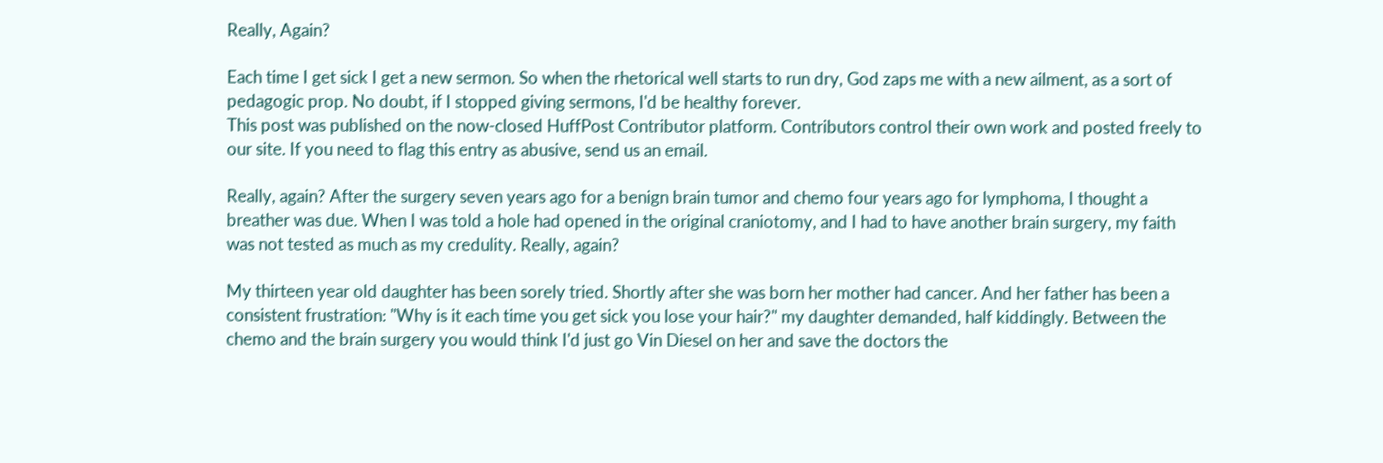Really, Again?

Each time I get sick I get a new sermon. So when the rhetorical well starts to run dry, God zaps me with a new ailment, as a sort of pedagogic prop. No doubt, if I stopped giving sermons, I'd be healthy forever.
This post was published on the now-closed HuffPost Contributor platform. Contributors control their own work and posted freely to our site. If you need to flag this entry as abusive, send us an email.

Really, again? After the surgery seven years ago for a benign brain tumor and chemo four years ago for lymphoma, I thought a breather was due. When I was told a hole had opened in the original craniotomy, and I had to have another brain surgery, my faith was not tested as much as my credulity. Really, again?

My thirteen year old daughter has been sorely tried. Shortly after she was born her mother had cancer. And her father has been a consistent frustration: "Why is it each time you get sick you lose your hair?" my daughter demanded, half kiddingly. Between the chemo and the brain surgery you would think I'd just go Vin Diesel on her and save the doctors the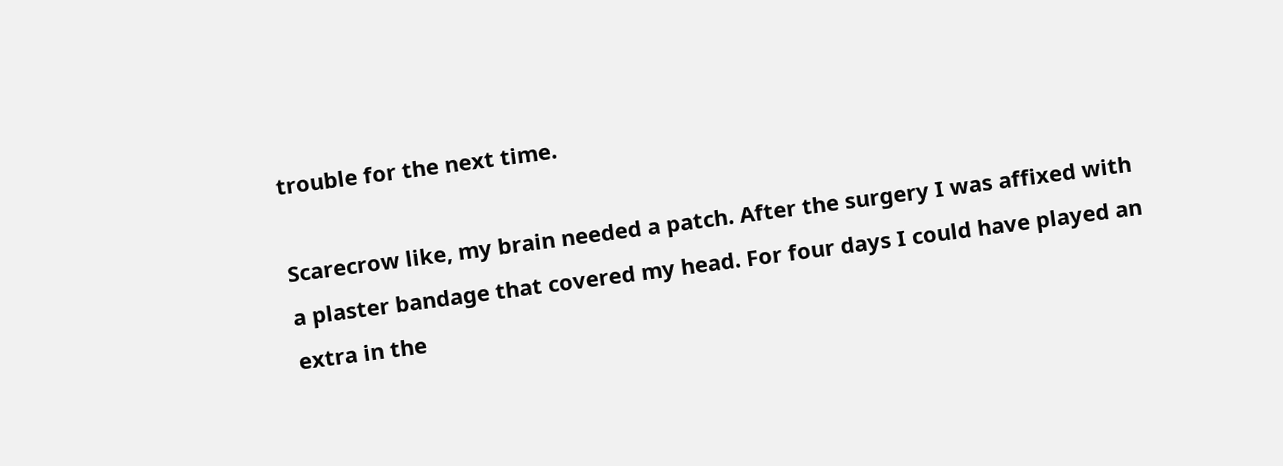trouble for the next time.

Scarecrow like, my brain needed a patch. After the surgery I was affixed with a plaster bandage that covered my head. For four days I could have played an extra in the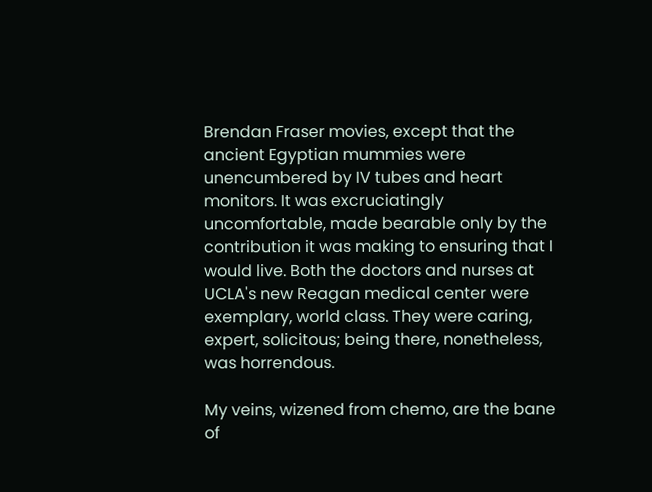Brendan Fraser movies, except that the ancient Egyptian mummies were unencumbered by IV tubes and heart monitors. It was excruciatingly uncomfortable, made bearable only by the contribution it was making to ensuring that I would live. Both the doctors and nurses at UCLA's new Reagan medical center were exemplary, world class. They were caring, expert, solicitous; being there, nonetheless, was horrendous.

My veins, wizened from chemo, are the bane of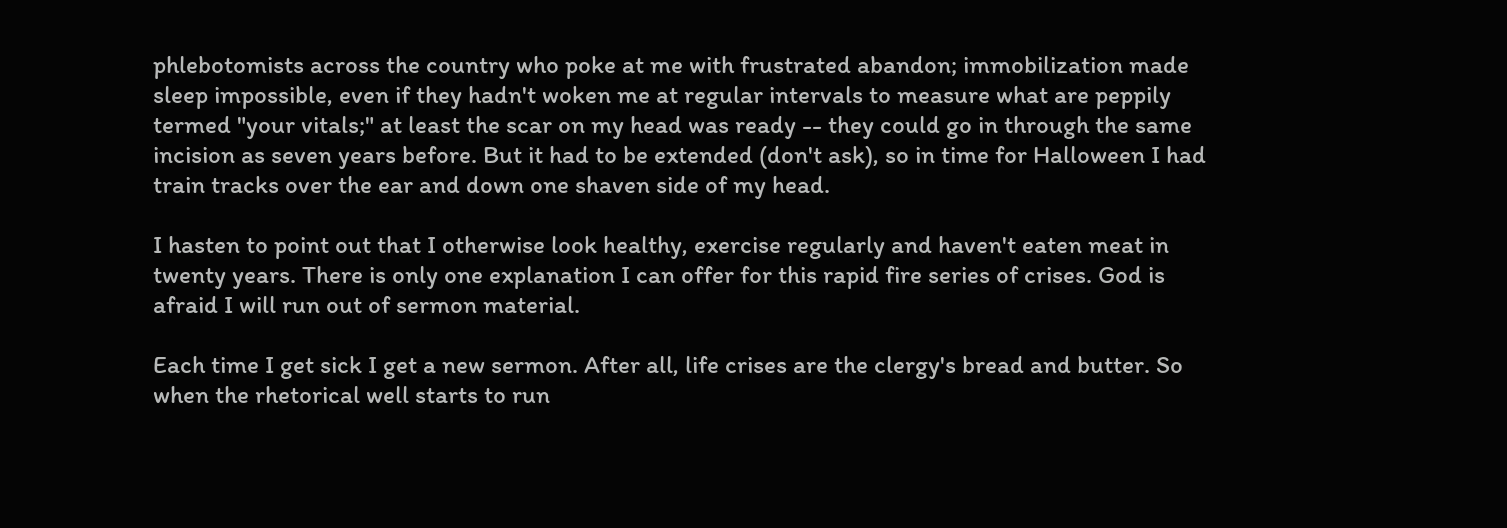phlebotomists across the country who poke at me with frustrated abandon; immobilization made sleep impossible, even if they hadn't woken me at regular intervals to measure what are peppily termed "your vitals;" at least the scar on my head was ready -- they could go in through the same incision as seven years before. But it had to be extended (don't ask), so in time for Halloween I had train tracks over the ear and down one shaven side of my head.

I hasten to point out that I otherwise look healthy, exercise regularly and haven't eaten meat in twenty years. There is only one explanation I can offer for this rapid fire series of crises. God is afraid I will run out of sermon material.

Each time I get sick I get a new sermon. After all, life crises are the clergy's bread and butter. So when the rhetorical well starts to run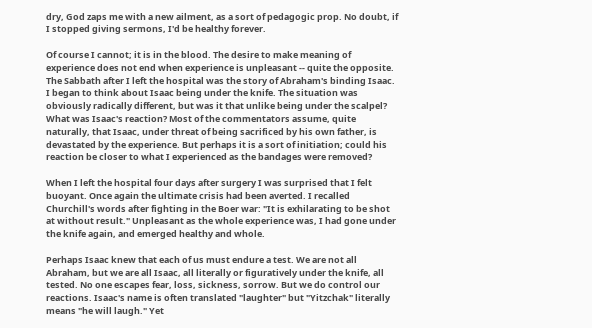dry, God zaps me with a new ailment, as a sort of pedagogic prop. No doubt, if I stopped giving sermons, I'd be healthy forever.

Of course I cannot; it is in the blood. The desire to make meaning of experience does not end when experience is unpleasant -- quite the opposite. The Sabbath after I left the hospital was the story of Abraham's binding Isaac. I began to think about Isaac being under the knife. The situation was obviously radically different, but was it that unlike being under the scalpel? What was Isaac's reaction? Most of the commentators assume, quite naturally, that Isaac, under threat of being sacrificed by his own father, is devastated by the experience. But perhaps it is a sort of initiation; could his reaction be closer to what I experienced as the bandages were removed?

When I left the hospital four days after surgery I was surprised that I felt buoyant. Once again the ultimate crisis had been averted. I recalled Churchill's words after fighting in the Boer war: "It is exhilarating to be shot at without result." Unpleasant as the whole experience was, I had gone under the knife again, and emerged healthy and whole.

Perhaps Isaac knew that each of us must endure a test. We are not all Abraham, but we are all Isaac, all literally or figuratively under the knife, all tested. No one escapes fear, loss, sickness, sorrow. But we do control our reactions. Isaac's name is often translated "laughter" but "Yitzchak" literally means "he will laugh." Yet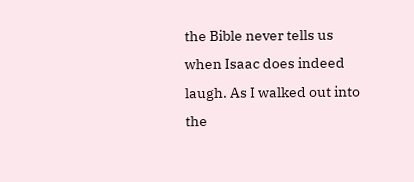the Bible never tells us when Isaac does indeed laugh. As I walked out into the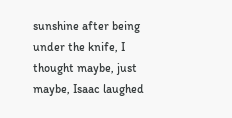sunshine after being under the knife, I thought maybe, just maybe, Isaac laughed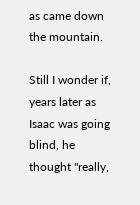as came down the mountain.

Still I wonder if, years later as Isaac was going blind, he thought "really,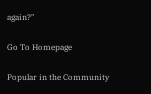again?"

Go To Homepage

Popular in the Community